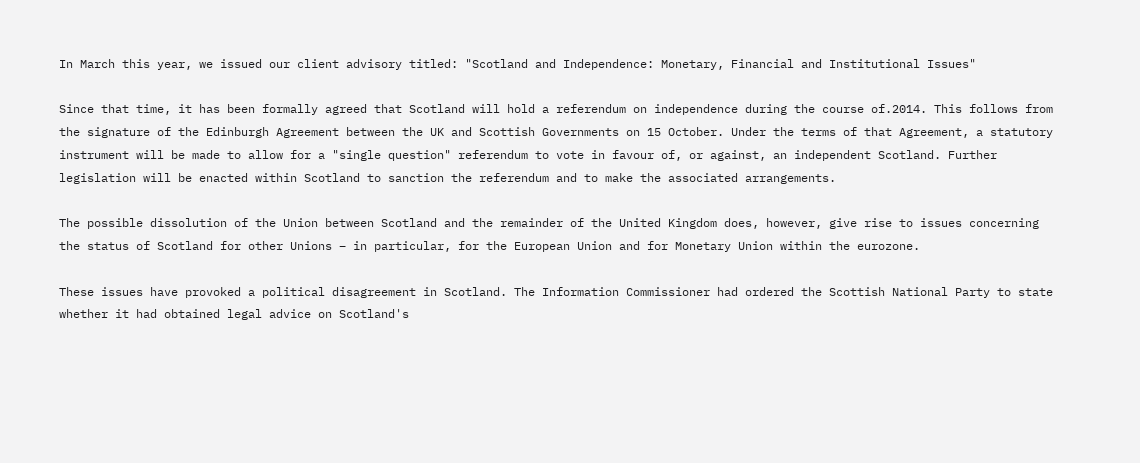In March this year, we issued our client advisory titled: "Scotland and Independence: Monetary, Financial and Institutional Issues"

Since that time, it has been formally agreed that Scotland will hold a referendum on independence during the course of.2014. This follows from the signature of the Edinburgh Agreement between the UK and Scottish Governments on 15 October. Under the terms of that Agreement, a statutory instrument will be made to allow for a "single question" referendum to vote in favour of, or against, an independent Scotland. Further legislation will be enacted within Scotland to sanction the referendum and to make the associated arrangements.

The possible dissolution of the Union between Scotland and the remainder of the United Kingdom does, however, give rise to issues concerning the status of Scotland for other Unions – in particular, for the European Union and for Monetary Union within the eurozone.

These issues have provoked a political disagreement in Scotland. The Information Commissioner had ordered the Scottish National Party to state whether it had obtained legal advice on Scotland's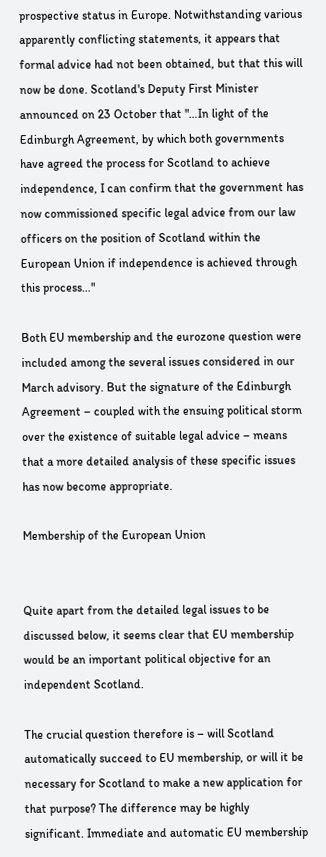prospective status in Europe. Notwithstanding various apparently conflicting statements, it appears that formal advice had not been obtained, but that this will now be done. Scotland's Deputy First Minister announced on 23 October that "…In light of the Edinburgh Agreement, by which both governments have agreed the process for Scotland to achieve independence, I can confirm that the government has now commissioned specific legal advice from our law officers on the position of Scotland within the European Union if independence is achieved through this process…"

Both EU membership and the eurozone question were included among the several issues considered in our March advisory. But the signature of the Edinburgh Agreement – coupled with the ensuing political storm over the existence of suitable legal advice – means that a more detailed analysis of these specific issues has now become appropriate.

Membership of the European Union


Quite apart from the detailed legal issues to be discussed below, it seems clear that EU membership would be an important political objective for an independent Scotland.

The crucial question therefore is – will Scotland automatically succeed to EU membership, or will it be necessary for Scotland to make a new application for that purpose? The difference may be highly significant. Immediate and automatic EU membership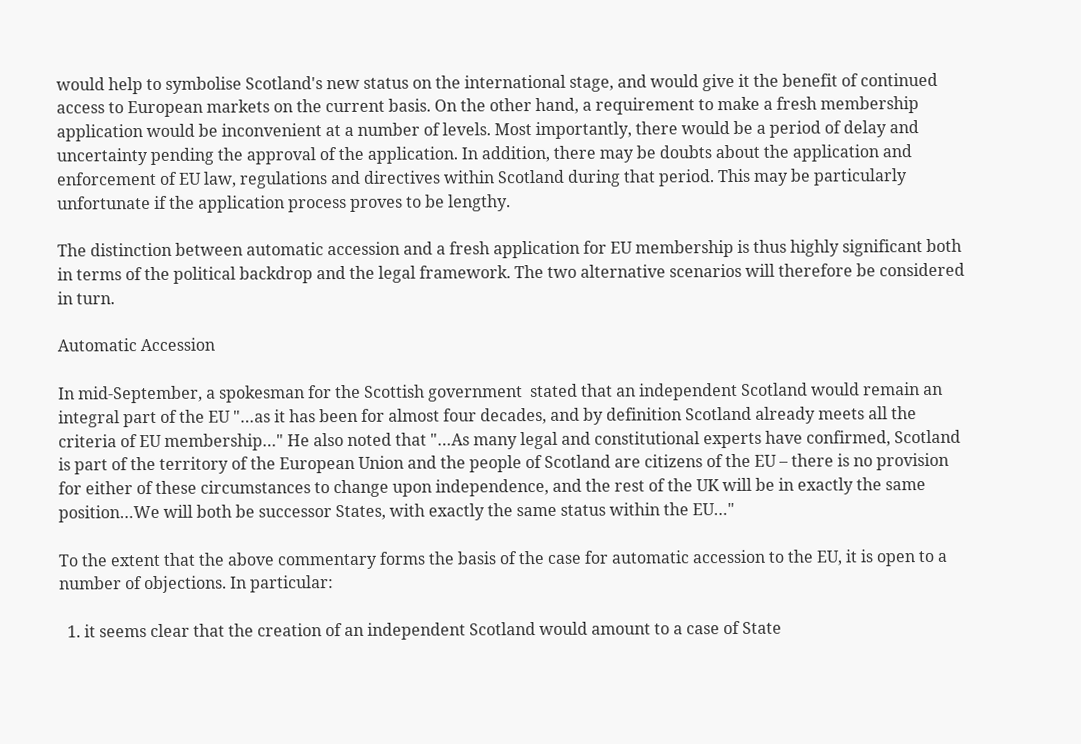would help to symbolise Scotland's new status on the international stage, and would give it the benefit of continued access to European markets on the current basis. On the other hand, a requirement to make a fresh membership application would be inconvenient at a number of levels. Most importantly, there would be a period of delay and uncertainty pending the approval of the application. In addition, there may be doubts about the application and enforcement of EU law, regulations and directives within Scotland during that period. This may be particularly unfortunate if the application process proves to be lengthy.

The distinction between automatic accession and a fresh application for EU membership is thus highly significant both in terms of the political backdrop and the legal framework. The two alternative scenarios will therefore be considered in turn.

Automatic Accession

In mid-September, a spokesman for the Scottish government  stated that an independent Scotland would remain an integral part of the EU "…as it has been for almost four decades, and by definition Scotland already meets all the criteria of EU membership…" He also noted that "…As many legal and constitutional experts have confirmed, Scotland is part of the territory of the European Union and the people of Scotland are citizens of the EU – there is no provision for either of these circumstances to change upon independence, and the rest of the UK will be in exactly the same position…We will both be successor States, with exactly the same status within the EU…"

To the extent that the above commentary forms the basis of the case for automatic accession to the EU, it is open to a number of objections. In particular:

  1. it seems clear that the creation of an independent Scotland would amount to a case of State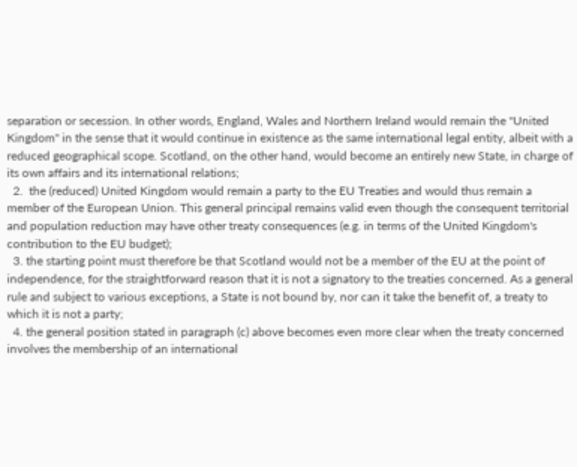separation or secession. In other words, England, Wales and Northern Ireland would remain the "United Kingdom" in the sense that it would continue in existence as the same international legal entity, albeit with a reduced geographical scope. Scotland, on the other hand, would become an entirely new State, in charge of its own affairs and its international relations;
  2.  the (reduced) United Kingdom would remain a party to the EU Treaties and would thus remain a member of the European Union. This general principal remains valid even though the consequent territorial and population reduction may have other treaty consequences (e.g. in terms of the United Kingdom's contribution to the EU budget);
  3. the starting point must therefore be that Scotland would not be a member of the EU at the point of independence, for the straightforward reason that it is not a signatory to the treaties concerned. As a general rule and subject to various exceptions, a State is not bound by, nor can it take the benefit of, a treaty to which it is not a party;
  4. the general position stated in paragraph (c) above becomes even more clear when the treaty concerned involves the membership of an international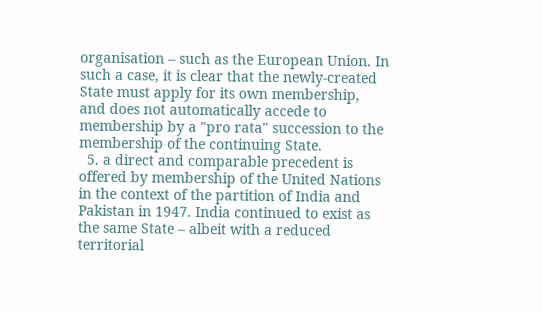organisation – such as the European Union. In such a case, it is clear that the newly-created State must apply for its own membership, and does not automatically accede to membership by a "pro rata" succession to the membership of the continuing State.
  5. a direct and comparable precedent is offered by membership of the United Nations in the context of the partition of India and Pakistan in 1947. India continued to exist as the same State – albeit with a reduced territorial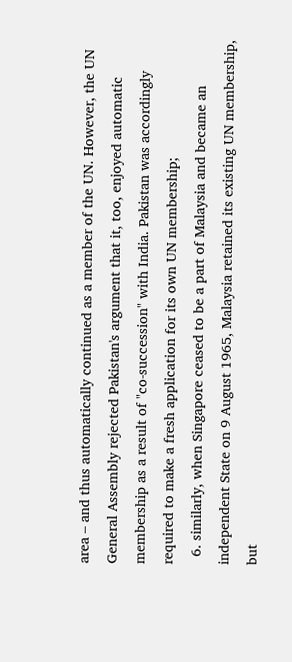area – and thus automatically continued as a member of the UN. However, the UN General Assembly rejected Pakistan's argument that it, too, enjoyed automatic membership as a result of "co-succession" with India. Pakistan was accordingly required to make a fresh application for its own UN membership;
  6. similarly, when Singapore ceased to be a part of Malaysia and became an independent State on 9 August 1965, Malaysia retained its existing UN membership, but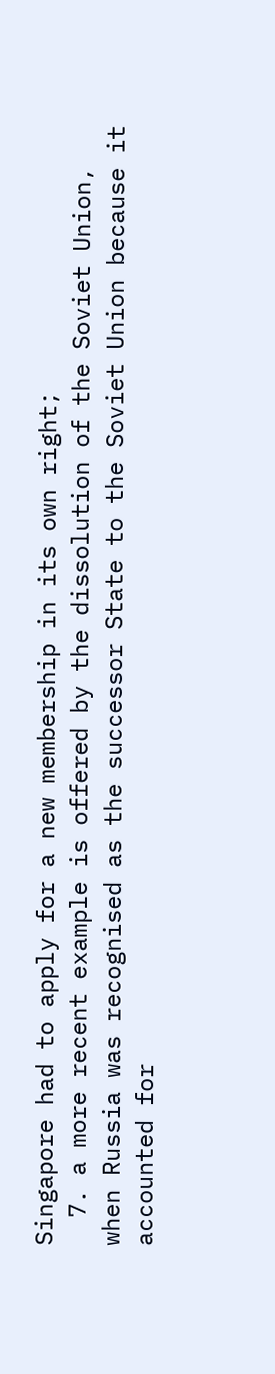Singapore had to apply for a new membership in its own right;
  7. a more recent example is offered by the dissolution of the Soviet Union, when Russia was recognised as the successor State to the Soviet Union because it accounted for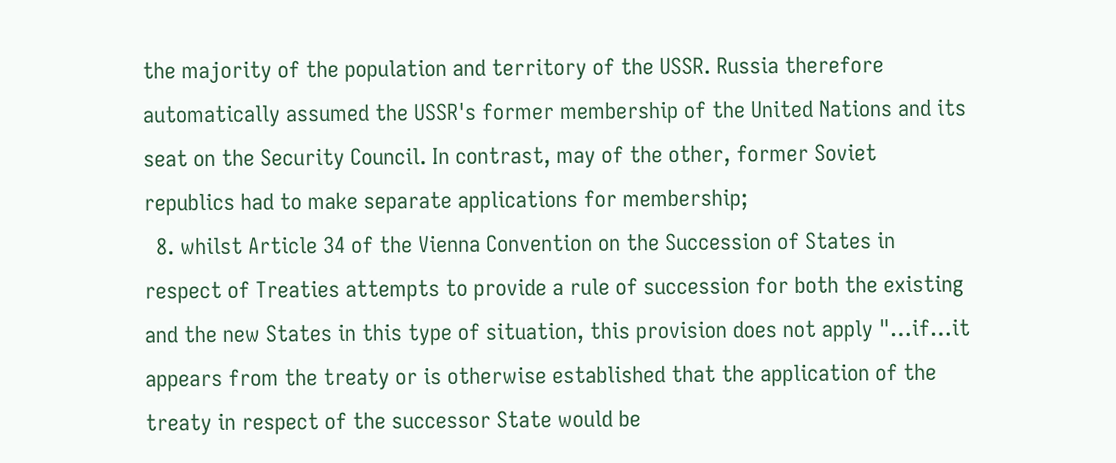the majority of the population and territory of the USSR. Russia therefore automatically assumed the USSR's former membership of the United Nations and its seat on the Security Council. In contrast, may of the other, former Soviet republics had to make separate applications for membership;
  8. whilst Article 34 of the Vienna Convention on the Succession of States in respect of Treaties attempts to provide a rule of succession for both the existing and the new States in this type of situation, this provision does not apply "…if…it appears from the treaty or is otherwise established that the application of the treaty in respect of the successor State would be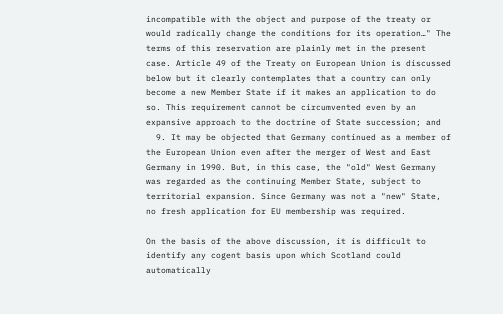incompatible with the object and purpose of the treaty or would radically change the conditions for its operation…" The terms of this reservation are plainly met in the present case. Article 49 of the Treaty on European Union is discussed below but it clearly contemplates that a country can only become a new Member State if it makes an application to do so. This requirement cannot be circumvented even by an expansive approach to the doctrine of State succession; and
  9. It may be objected that Germany continued as a member of the European Union even after the merger of West and East Germany in 1990. But, in this case, the "old" West Germany was regarded as the continuing Member State, subject to territorial expansion. Since Germany was not a "new" State, no fresh application for EU membership was required.

On the basis of the above discussion, it is difficult to identify any cogent basis upon which Scotland could automatically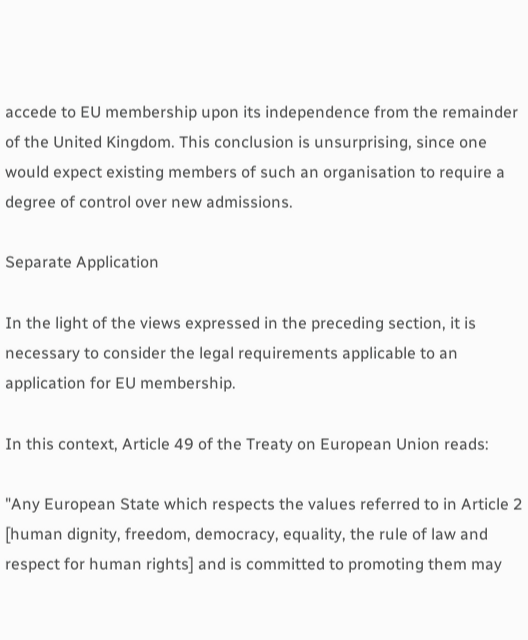accede to EU membership upon its independence from the remainder of the United Kingdom. This conclusion is unsurprising, since one would expect existing members of such an organisation to require a degree of control over new admissions.

Separate Application

In the light of the views expressed in the preceding section, it is necessary to consider the legal requirements applicable to an application for EU membership.

In this context, Article 49 of the Treaty on European Union reads:

"Any European State which respects the values referred to in Article 2 [human dignity, freedom, democracy, equality, the rule of law and respect for human rights] and is committed to promoting them may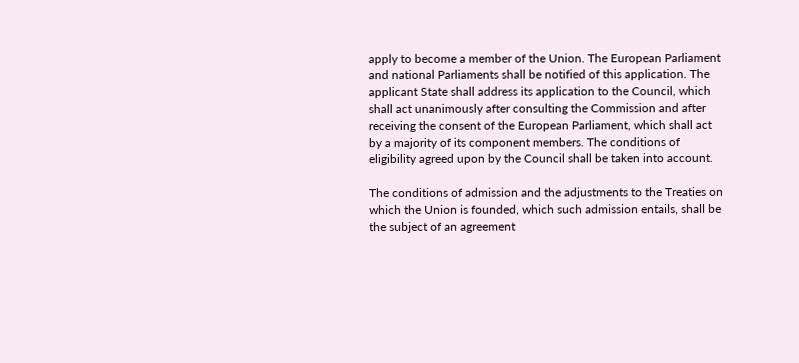apply to become a member of the Union. The European Parliament and national Parliaments shall be notified of this application. The applicant State shall address its application to the Council, which shall act unanimously after consulting the Commission and after receiving the consent of the European Parliament, which shall act by a majority of its component members. The conditions of eligibility agreed upon by the Council shall be taken into account.

The conditions of admission and the adjustments to the Treaties on which the Union is founded, which such admission entails, shall be the subject of an agreement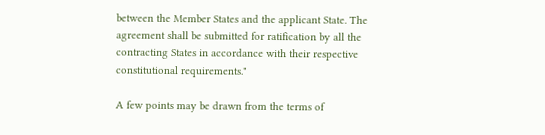between the Member States and the applicant State. The agreement shall be submitted for ratification by all the contracting States in accordance with their respective constitutional requirements."

A few points may be drawn from the terms of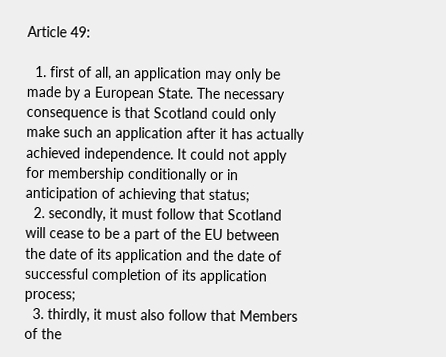Article 49:

  1. first of all, an application may only be made by a European State. The necessary consequence is that Scotland could only make such an application after it has actually achieved independence. It could not apply for membership conditionally or in anticipation of achieving that status;
  2. secondly, it must follow that Scotland will cease to be a part of the EU between the date of its application and the date of successful completion of its application process;
  3. thirdly, it must also follow that Members of the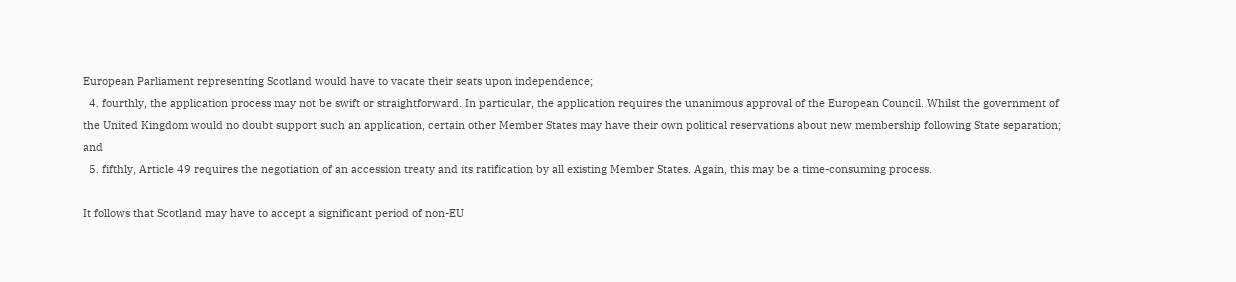European Parliament representing Scotland would have to vacate their seats upon independence;
  4. fourthly, the application process may not be swift or straightforward. In particular, the application requires the unanimous approval of the European Council. Whilst the government of the United Kingdom would no doubt support such an application, certain other Member States may have their own political reservations about new membership following State separation; and
  5. fifthly, Article 49 requires the negotiation of an accession treaty and its ratification by all existing Member States. Again, this may be a time-consuming process.

It follows that Scotland may have to accept a significant period of non-EU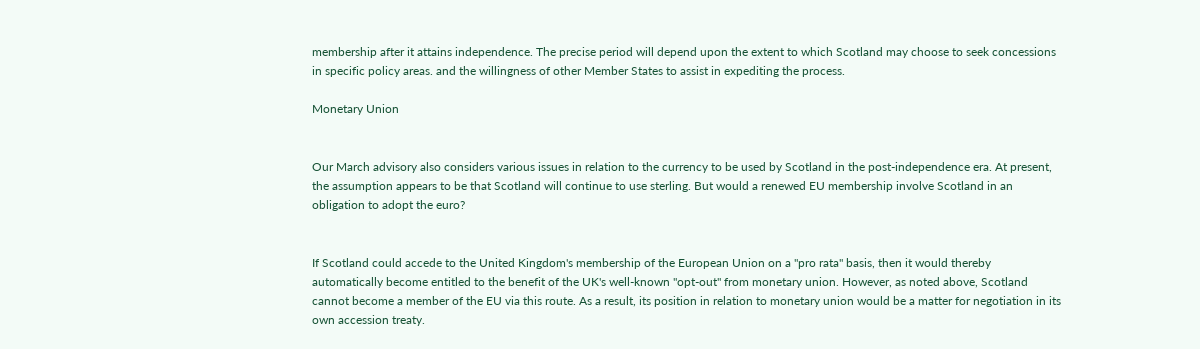membership after it attains independence. The precise period will depend upon the extent to which Scotland may choose to seek concessions in specific policy areas. and the willingness of other Member States to assist in expediting the process.

Monetary Union


Our March advisory also considers various issues in relation to the currency to be used by Scotland in the post-independence era. At present, the assumption appears to be that Scotland will continue to use sterling. But would a renewed EU membership involve Scotland in an obligation to adopt the euro?


If Scotland could accede to the United Kingdom's membership of the European Union on a "pro rata" basis, then it would thereby automatically become entitled to the benefit of the UK's well-known "opt-out" from monetary union. However, as noted above, Scotland cannot become a member of the EU via this route. As a result, its position in relation to monetary union would be a matter for negotiation in its own accession treaty.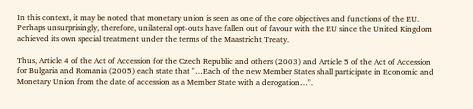In this context, it may be noted that monetary union is seen as one of the core objectives and functions of the EU. Perhaps unsurprisingly, therefore, unilateral opt-outs have fallen out of favour with the EU since the United Kingdom achieved its own special treatment under the terms of the Maastricht Treaty.

Thus, Article 4 of the Act of Accession for the Czech Republic and others (2003) and Article 5 of the Act of Accession for Bulgaria and Romania (2005) each state that "…Each of the new Member States shall participate in Economic and Monetary Union from the date of accession as a Member State with a derogation…".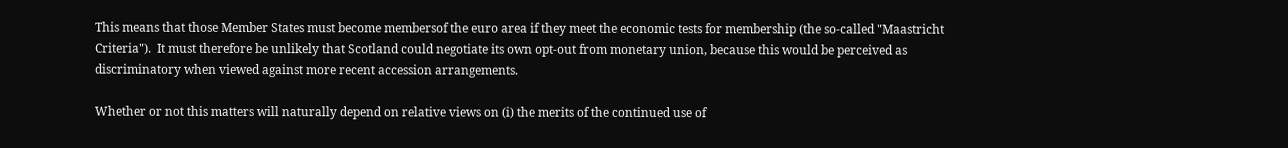This means that those Member States must become membersof the euro area if they meet the economic tests for membership (the so-called "Maastricht Criteria").  It must therefore be unlikely that Scotland could negotiate its own opt-out from monetary union, because this would be perceived as discriminatory when viewed against more recent accession arrangements.

Whether or not this matters will naturally depend on relative views on (i) the merits of the continued use of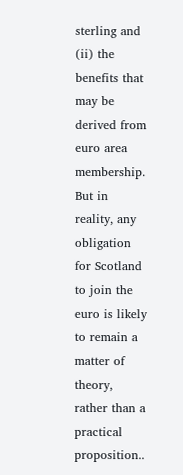sterling and (ii) the benefits that may be derived from euro area membership. But in reality, any obligation for Scotland to join the euro is likely to remain a matter of theory, rather than a practical proposition..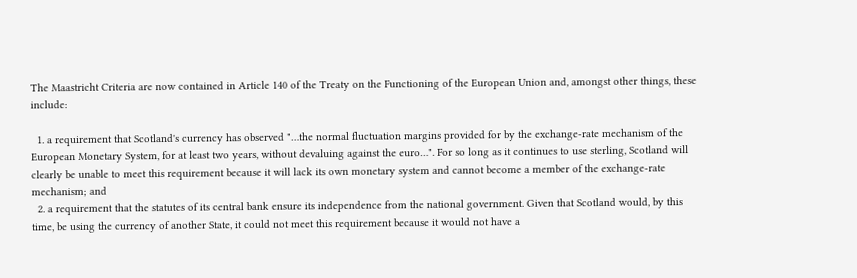The Maastricht Criteria are now contained in Article 140 of the Treaty on the Functioning of the European Union and, amongst other things, these include:

  1. a requirement that Scotland's currency has observed "…the normal fluctuation margins provided for by the exchange-rate mechanism of the European Monetary System, for at least two years, without devaluing against the euro…". For so long as it continues to use sterling, Scotland will clearly be unable to meet this requirement because it will lack its own monetary system and cannot become a member of the exchange-rate mechanism; and
  2. a requirement that the statutes of its central bank ensure its independence from the national government. Given that Scotland would, by this time, be using the currency of another State, it could not meet this requirement because it would not have a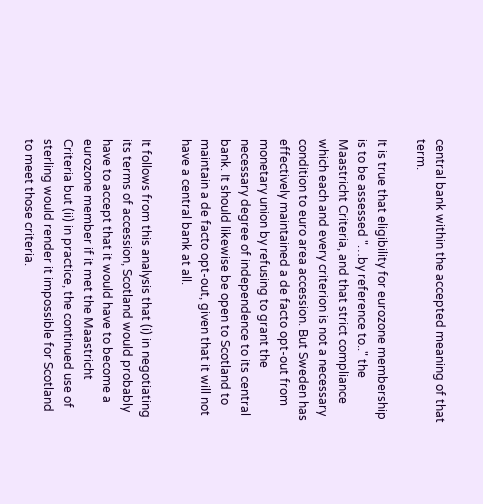central bank within the accepted meaning of that term.

It is true that eligibility for eurozone membership is to be assessed "…by reference to.." the Maastricht Criteria, and that strict compliance which each and every criterion is not a necessary condition to euro area accession. But Sweden has effectively maintained a de facto opt-out from monetary union by refusing to grant the necessary degree of independence to its central bank. It should likewise be open to Scotland to maintain a de facto opt-out, given that it will not have a central bank at all.

It follows from this analysis that (i) in negotiating its terms of accession, Scotland would probably have to accept that it would have to become a eurozone member if it met the Maastricht Criteria but (ii) in practice, the continued use of sterling would render it impossible for Scotland to meet those criteria.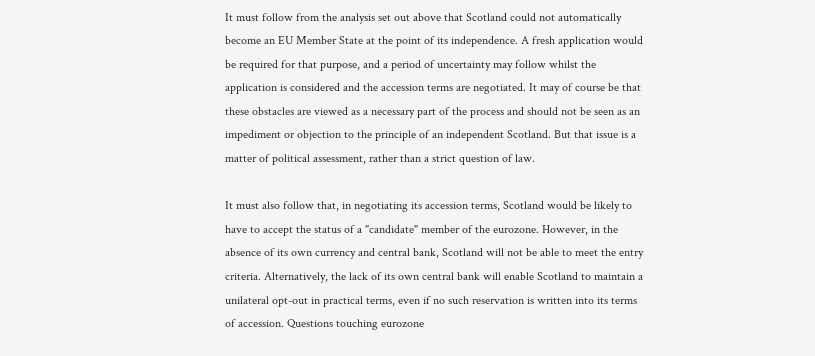It must follow from the analysis set out above that Scotland could not automatically become an EU Member State at the point of its independence. A fresh application would be required for that purpose, and a period of uncertainty may follow whilst the application is considered and the accession terms are negotiated. It may of course be that these obstacles are viewed as a necessary part of the process and should not be seen as an impediment or objection to the principle of an independent Scotland. But that issue is a matter of political assessment, rather than a strict question of law.

It must also follow that, in negotiating its accession terms, Scotland would be likely to have to accept the status of a "candidate" member of the eurozone. However, in the absence of its own currency and central bank, Scotland will not be able to meet the entry criteria. Alternatively, the lack of its own central bank will enable Scotland to maintain a unilateral opt-out in practical terms, even if no such reservation is written into its terms of accession. Questions touching eurozone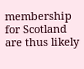membership for Scotland are thus likely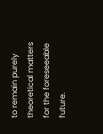to remain purely theoretical matters for the foreseeable future.